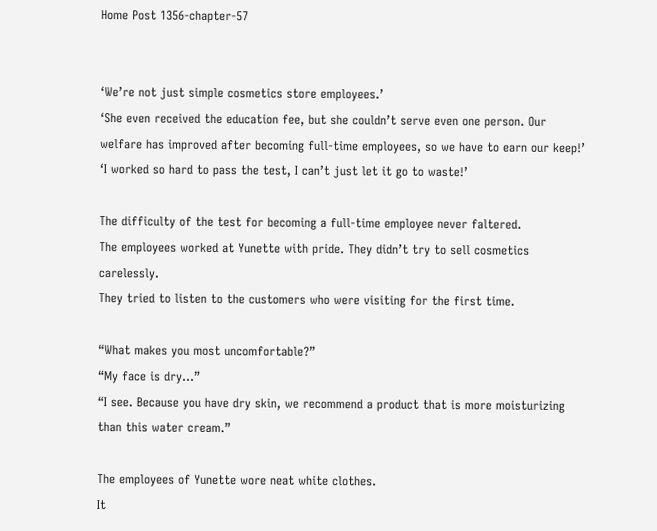Home Post 1356-chapter-57


‘We’re not just simple cosmetics store employees.’
‘She even received the education fee, but she couldn’t serve even one person. Our welfare has improved after becoming full-time employees, so we have to earn our keep!’
‘I worked so hard to pass the test, I can’t just let it go to waste!’

The difficulty of the test for becoming a full-time employee never faltered.
The employees worked at Yunette with pride. They didn’t try to sell cosmetics carelessly.
They tried to listen to the customers who were visiting for the first time.

“What makes you most uncomfortable?”
“My face is dry…”
“I see. Because you have dry skin, we recommend a product that is more moisturizing than this water cream.”

The employees of Yunette wore neat white clothes.
It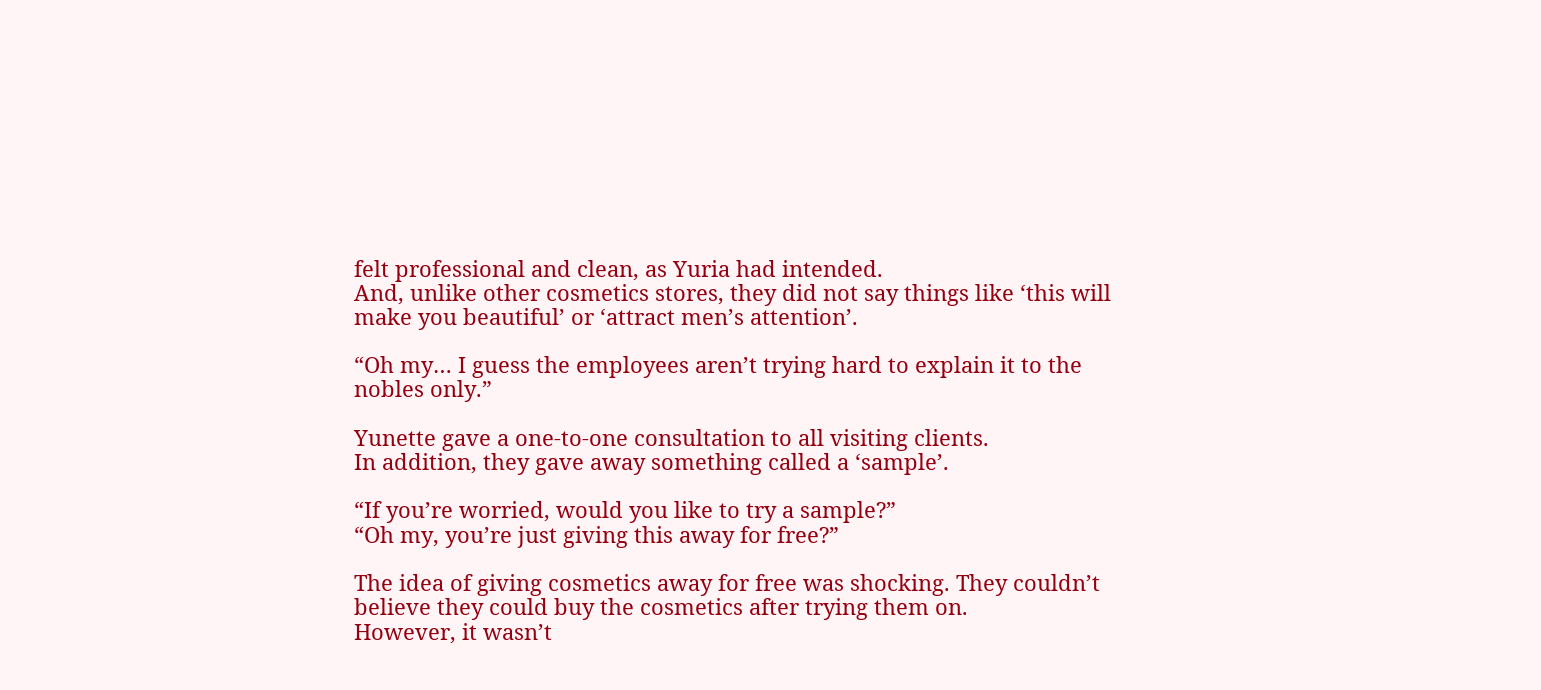felt professional and clean, as Yuria had intended.
And, unlike other cosmetics stores, they did not say things like ‘this will make you beautiful’ or ‘attract men’s attention’.

“Oh my… I guess the employees aren’t trying hard to explain it to the nobles only.”

Yunette gave a one-to-one consultation to all visiting clients.
In addition, they gave away something called a ‘sample’.

“If you’re worried, would you like to try a sample?”
“Oh my, you’re just giving this away for free?”

The idea of giving cosmetics away for free was shocking. They couldn’t believe they could buy the cosmetics after trying them on.
However, it wasn’t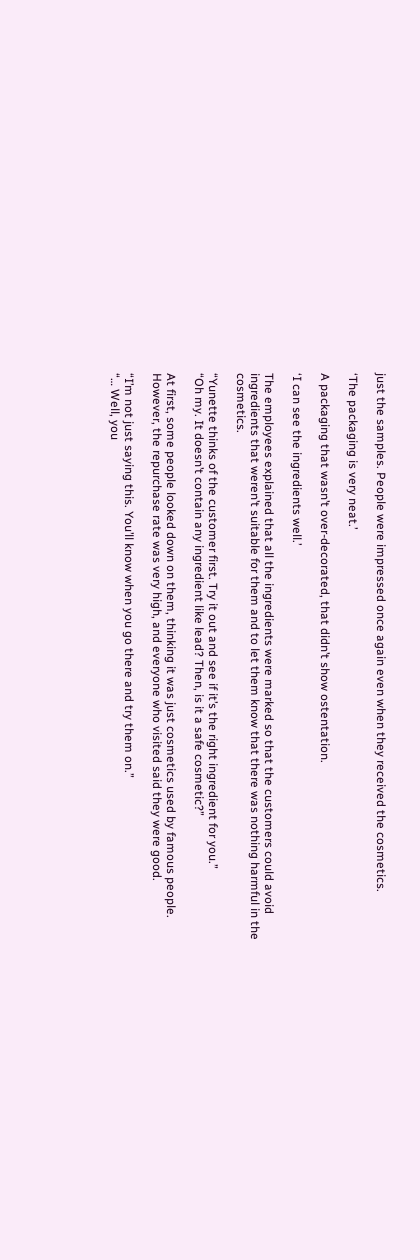just the samples. People were impressed once again even when they received the cosmetics.

‘The packaging is very neat.’

A packaging that wasn’t over-decorated, that didn’t show ostentation.

‘I can see the ingredients well.’

The employees explained that all the ingredients were marked so that the customers could avoid ingredients that weren’t suitable for them and to let them know that there was nothing harmful in the cosmetics.

“Yunette thinks of the customer first. Try it out and see if it’s the right ingredient for you.”
“Oh my. It doesn’t contain any ingredient like lead? Then, is it a safe cosmetic?”

At first, some people looked down on them, thinking it was just cosmetics used by famous people.
However, the repurchase rate was very high, and everyone who visited said they were good.

“I’m not just saying this. You’ll know when you go there and try them on.”
“… Well, you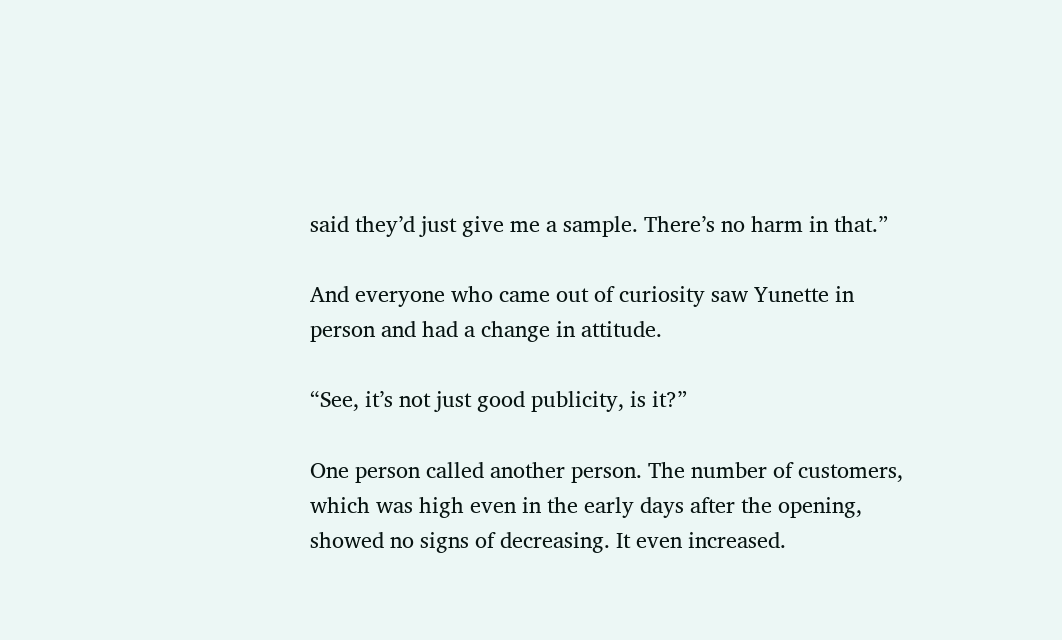said they’d just give me a sample. There’s no harm in that.”

And everyone who came out of curiosity saw Yunette in person and had a change in attitude.

“See, it’s not just good publicity, is it?”

One person called another person. The number of customers, which was high even in the early days after the opening, showed no signs of decreasing. It even increased.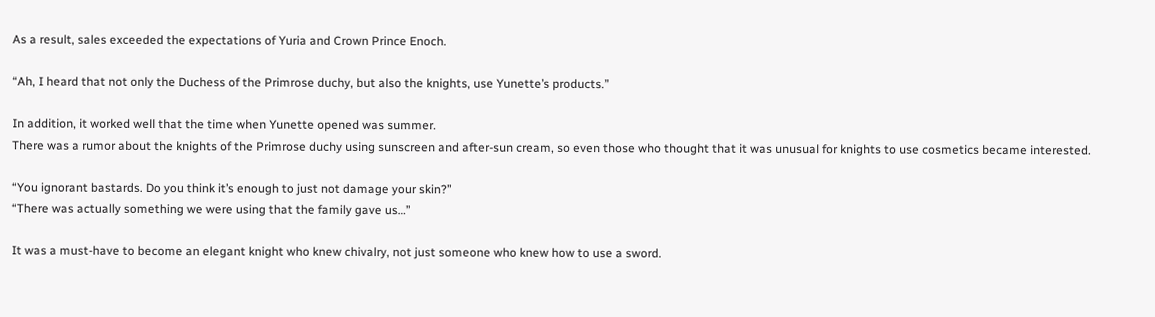As a result, sales exceeded the expectations of Yuria and Crown Prince Enoch.

“Ah, I heard that not only the Duchess of the Primrose duchy, but also the knights, use Yunette’s products.”

In addition, it worked well that the time when Yunette opened was summer.
There was a rumor about the knights of the Primrose duchy using sunscreen and after-sun cream, so even those who thought that it was unusual for knights to use cosmetics became interested.

“You ignorant bastards. Do you think it’s enough to just not damage your skin?”
“There was actually something we were using that the family gave us…”

It was a must-have to become an elegant knight who knew chivalry, not just someone who knew how to use a sword.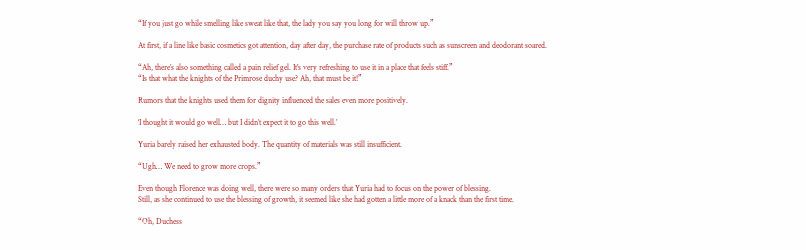“If you just go while smelling like sweat like that, the lady you say you long for will throw up.”

At first, if a line like basic cosmetics got attention, day after day, the purchase rate of products such as sunscreen and deodorant soared.

“Ah, there’s also something called a pain relief gel. It’s very refreshing to use it in a place that feels stiff.”
“Is that what the knights of the Primrose duchy use? Ah, that must be it!”

Rumors that the knights used them for dignity influenced the sales even more positively.

‘I thought it would go well… but I didn’t expect it to go this well.’

Yuria barely raised her exhausted body. The quantity of materials was still insufficient.

“Ugh… We need to grow more crops.”

Even though Florence was doing well, there were so many orders that Yuria had to focus on the power of blessing.
Still, as she continued to use the blessing of growth, it seemed like she had gotten a little more of a knack than the first time.

“Oh, Duchess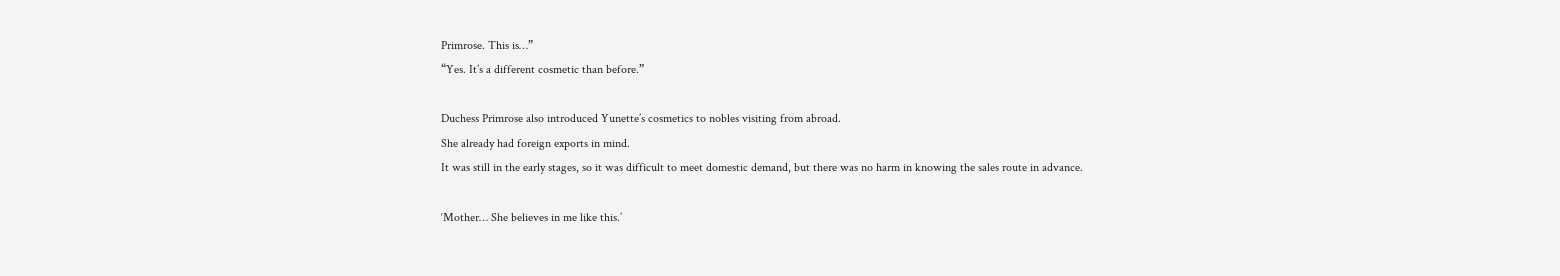Primrose. This is…”
“Yes. It’s a different cosmetic than before.”

Duchess Primrose also introduced Yunette’s cosmetics to nobles visiting from abroad.
She already had foreign exports in mind.
It was still in the early stages, so it was difficult to meet domestic demand, but there was no harm in knowing the sales route in advance.

‘Mother… She believes in me like this.’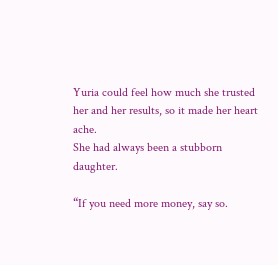Yuria could feel how much she trusted her and her results, so it made her heart ache.
She had always been a stubborn daughter.

“If you need more money, say so.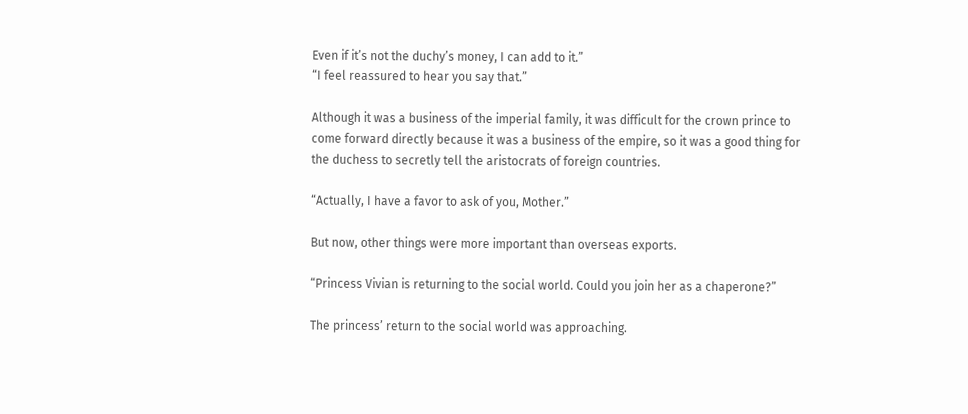Even if it’s not the duchy’s money, I can add to it.”
“I feel reassured to hear you say that.”

Although it was a business of the imperial family, it was difficult for the crown prince to come forward directly because it was a business of the empire, so it was a good thing for the duchess to secretly tell the aristocrats of foreign countries.

“Actually, I have a favor to ask of you, Mother.”

But now, other things were more important than overseas exports.

“Princess Vivian is returning to the social world. Could you join her as a chaperone?”

The princess’ return to the social world was approaching.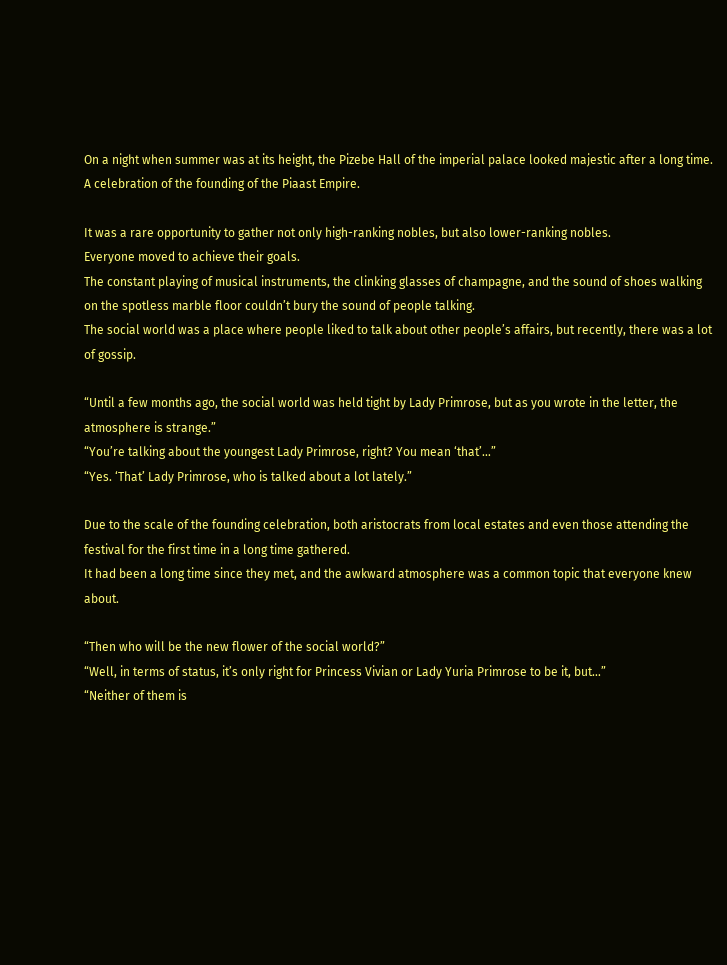On a night when summer was at its height, the Pizebe Hall of the imperial palace looked majestic after a long time.
A celebration of the founding of the Piaast Empire.

It was a rare opportunity to gather not only high-ranking nobles, but also lower-ranking nobles.
Everyone moved to achieve their goals.
The constant playing of musical instruments, the clinking glasses of champagne, and the sound of shoes walking on the spotless marble floor couldn’t bury the sound of people talking.
The social world was a place where people liked to talk about other people’s affairs, but recently, there was a lot of gossip.

“Until a few months ago, the social world was held tight by Lady Primrose, but as you wrote in the letter, the atmosphere is strange.”
“You’re talking about the youngest Lady Primrose, right? You mean ‘that’…”
“Yes. ‘That’ Lady Primrose, who is talked about a lot lately.”

Due to the scale of the founding celebration, both aristocrats from local estates and even those attending the festival for the first time in a long time gathered.
It had been a long time since they met, and the awkward atmosphere was a common topic that everyone knew about.

“Then who will be the new flower of the social world?”
“Well, in terms of status, it’s only right for Princess Vivian or Lady Yuria Primrose to be it, but…”
“Neither of them is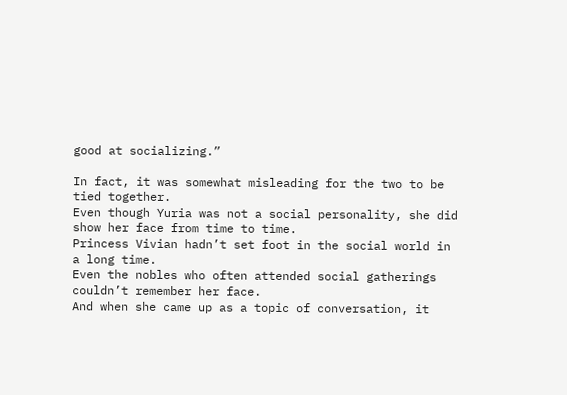good at socializing.”

In fact, it was somewhat misleading for the two to be tied together.
Even though Yuria was not a social personality, she did show her face from time to time.
Princess Vivian hadn’t set foot in the social world in a long time.
Even the nobles who often attended social gatherings couldn’t remember her face.
And when she came up as a topic of conversation, it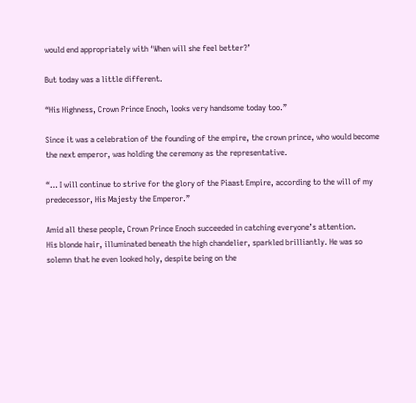would end appropriately with ‘When will she feel better?’

But today was a little different.

“His Highness, Crown Prince Enoch, looks very handsome today too.”

Since it was a celebration of the founding of the empire, the crown prince, who would become the next emperor, was holding the ceremony as the representative.

“… I will continue to strive for the glory of the Piaast Empire, according to the will of my predecessor, His Majesty the Emperor.”

Amid all these people, Crown Prince Enoch succeeded in catching everyone’s attention.
His blonde hair, illuminated beneath the high chandelier, sparkled brilliantly. He was so solemn that he even looked holy, despite being on the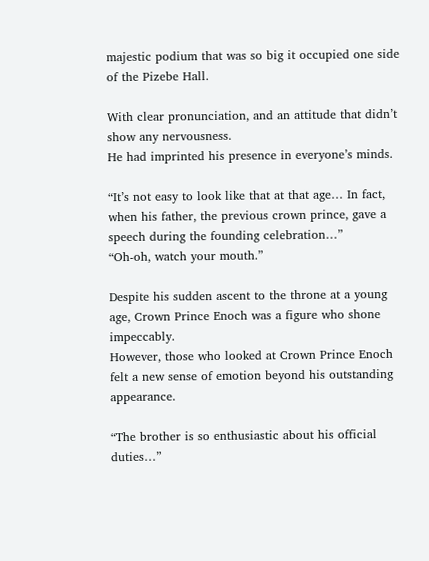majestic podium that was so big it occupied one side of the Pizebe Hall.

With clear pronunciation, and an attitude that didn’t show any nervousness.
He had imprinted his presence in everyone’s minds.

“It’s not easy to look like that at that age… In fact, when his father, the previous crown prince, gave a speech during the founding celebration…”
“Oh-oh, watch your mouth.”

Despite his sudden ascent to the throne at a young age, Crown Prince Enoch was a figure who shone impeccably.
However, those who looked at Crown Prince Enoch felt a new sense of emotion beyond his outstanding appearance.

“The brother is so enthusiastic about his official duties…”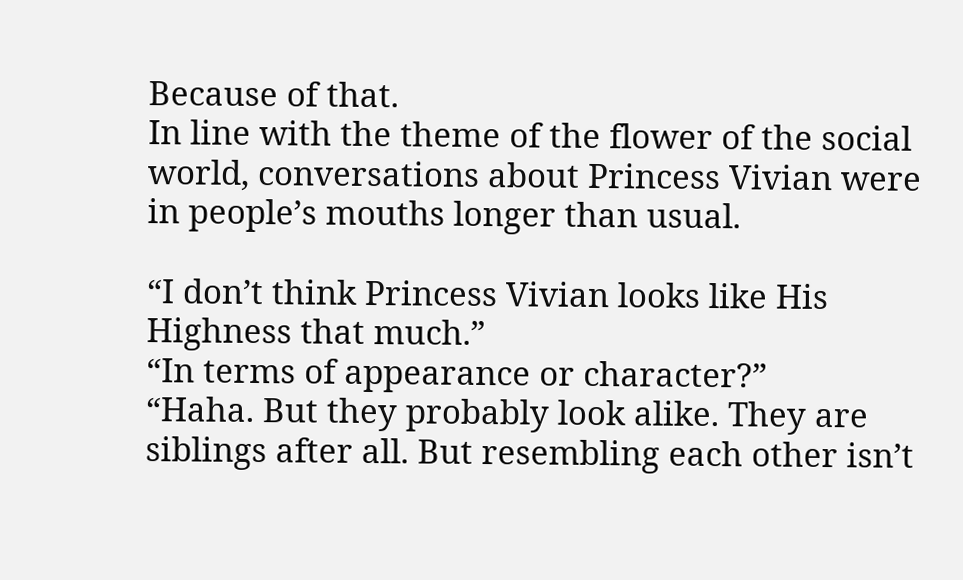Because of that.
In line with the theme of the flower of the social world, conversations about Princess Vivian were in people’s mouths longer than usual.

“I don’t think Princess Vivian looks like His Highness that much.”
“In terms of appearance or character?”
“Haha. But they probably look alike. They are siblings after all. But resembling each other isn’t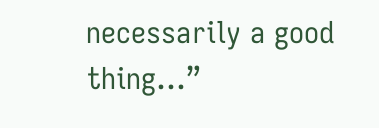necessarily a good thing…”